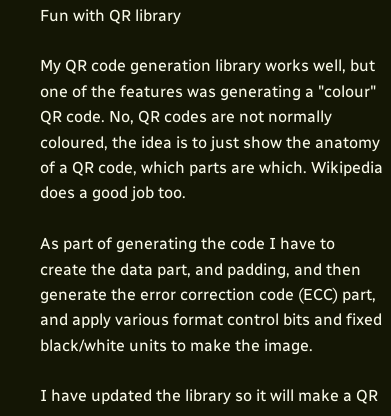Fun with QR library

My QR code generation library works well, but one of the features was generating a "colour" QR code. No, QR codes are not normally coloured, the idea is to just show the anatomy of a QR code, which parts are which. Wikipedia does a good job too.

As part of generating the code I have to create the data part, and padding, and then generate the error correction code (ECC) part, and apply various format control bits and fixed black/white units to make the image.

I have updated the library so it will make a QR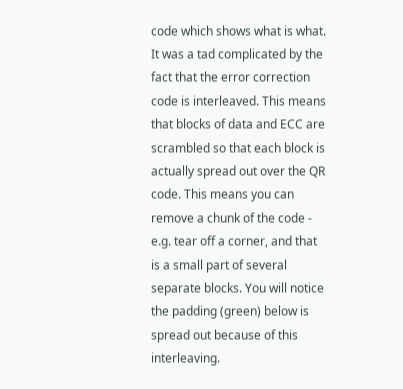code which shows what is what. It was a tad complicated by the fact that the error correction code is interleaved. This means that blocks of data and ECC are scrambled so that each block is actually spread out over the QR code. This means you can remove a chunk of the code - e.g. tear off a corner, and that is a small part of several separate blocks. You will notice the padding (green) below is spread out because of this interleaving.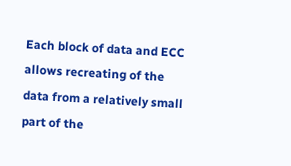Each block of data and ECC allows recreating of the data from a relatively small part of the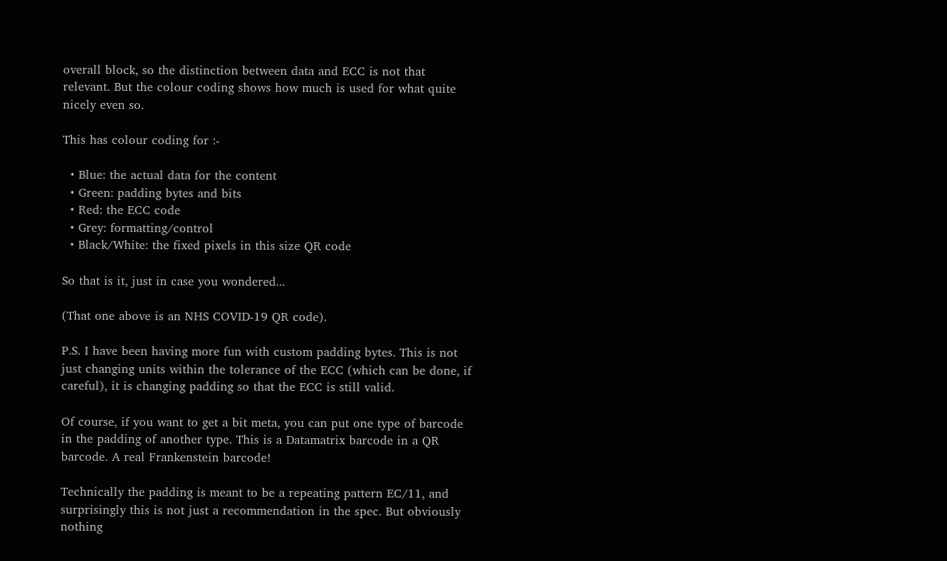overall block, so the distinction between data and ECC is not that relevant. But the colour coding shows how much is used for what quite nicely even so.

This has colour coding for :-

  • Blue: the actual data for the content
  • Green: padding bytes and bits
  • Red: the ECC code
  • Grey: formatting/control
  • Black/White: the fixed pixels in this size QR code

So that is it, just in case you wondered...

(That one above is an NHS COVID-19 QR code).

P.S. I have been having more fun with custom padding bytes. This is not just changing units within the tolerance of the ECC (which can be done, if careful), it is changing padding so that the ECC is still valid.

Of course, if you want to get a bit meta, you can put one type of barcode in the padding of another type. This is a Datamatrix barcode in a QR barcode. A real Frankenstein barcode!

Technically the padding is meant to be a repeating pattern EC/11, and surprisingly this is not just a recommendation in the spec. But obviously nothing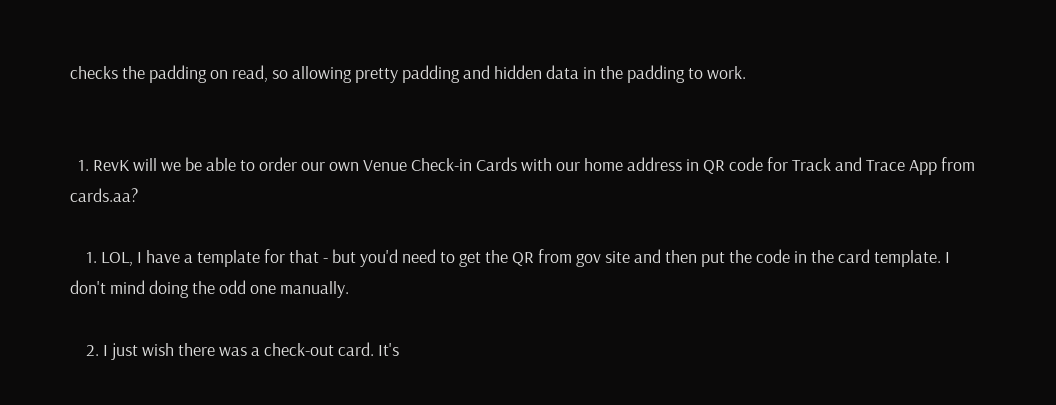checks the padding on read, so allowing pretty padding and hidden data in the padding to work.


  1. RevK will we be able to order our own Venue Check-in Cards with our home address in QR code for Track and Trace App from cards.aa?

    1. LOL, I have a template for that - but you'd need to get the QR from gov site and then put the code in the card template. I don't mind doing the odd one manually.

    2. I just wish there was a check-out card. It's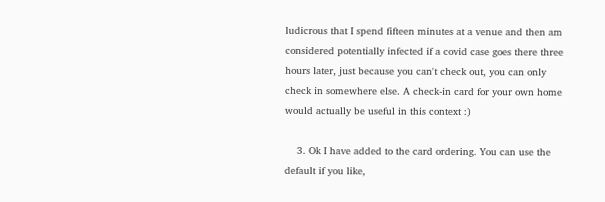ludicrous that I spend fifteen minutes at a venue and then am considered potentially infected if a covid case goes there three hours later, just because you can't check out, you can only check in somewhere else. A check-in card for your own home would actually be useful in this context :)

    3. Ok I have added to the card ordering. You can use the default if you like,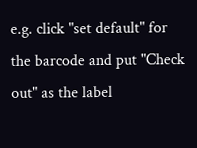e.g. click "set default" for the barcode and put "Check out" as the label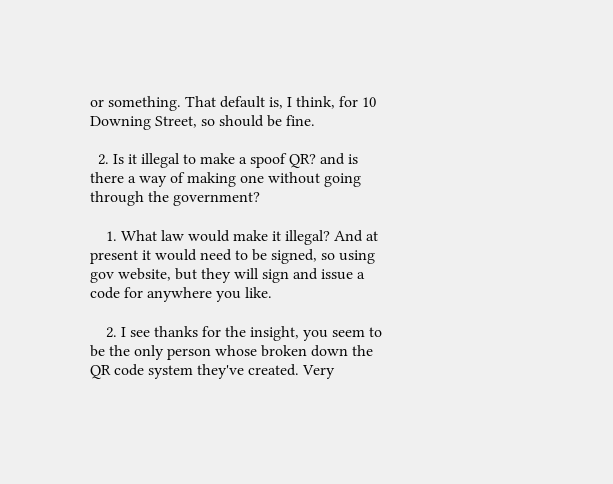or something. That default is, I think, for 10 Downing Street, so should be fine.

  2. Is it illegal to make a spoof QR? and is there a way of making one without going through the government?

    1. What law would make it illegal? And at present it would need to be signed, so using gov website, but they will sign and issue a code for anywhere you like.

    2. I see thanks for the insight, you seem to be the only person whose broken down the QR code system they've created. Very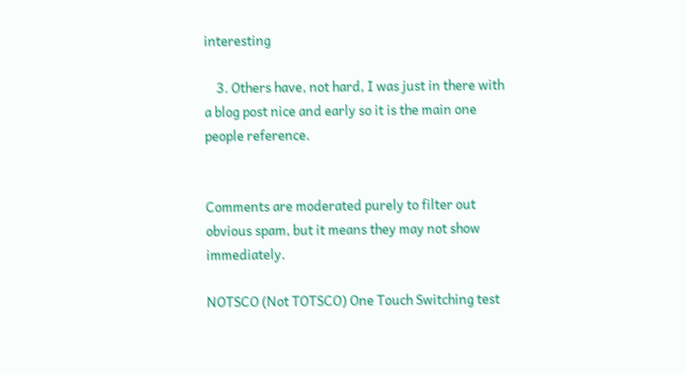interesting

    3. Others have, not hard, I was just in there with a blog post nice and early so it is the main one people reference.


Comments are moderated purely to filter out obvious spam, but it means they may not show immediately.

NOTSCO (Not TOTSCO) One Touch Switching test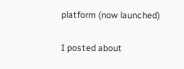platform (now launched)

I posted about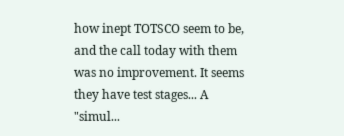how inept TOTSCO seem to be, and the call today with them was no improvement. It seems they have test stages... A "simul...